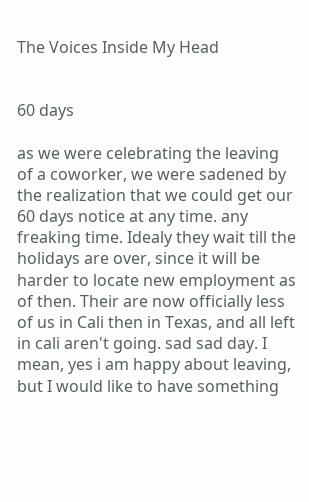The Voices Inside My Head


60 days

as we were celebrating the leaving of a coworker, we were sadened by the realization that we could get our 60 days notice at any time. any freaking time. Idealy they wait till the holidays are over, since it will be harder to locate new employment as of then. Their are now officially less of us in Cali then in Texas, and all left in cali aren't going. sad sad day. I mean, yes i am happy about leaving, but I would like to have something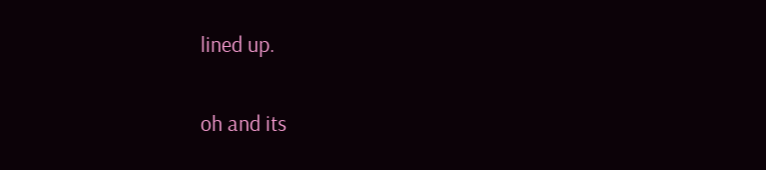lined up.

oh and its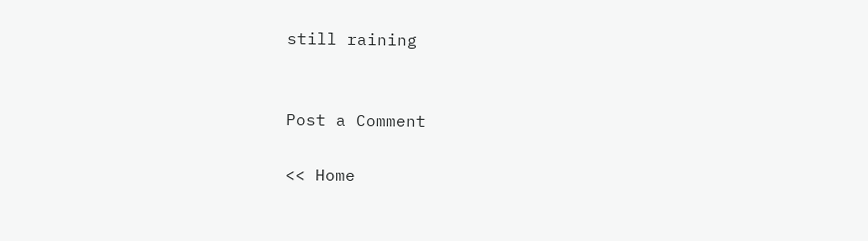still raining


Post a Comment

<< Home